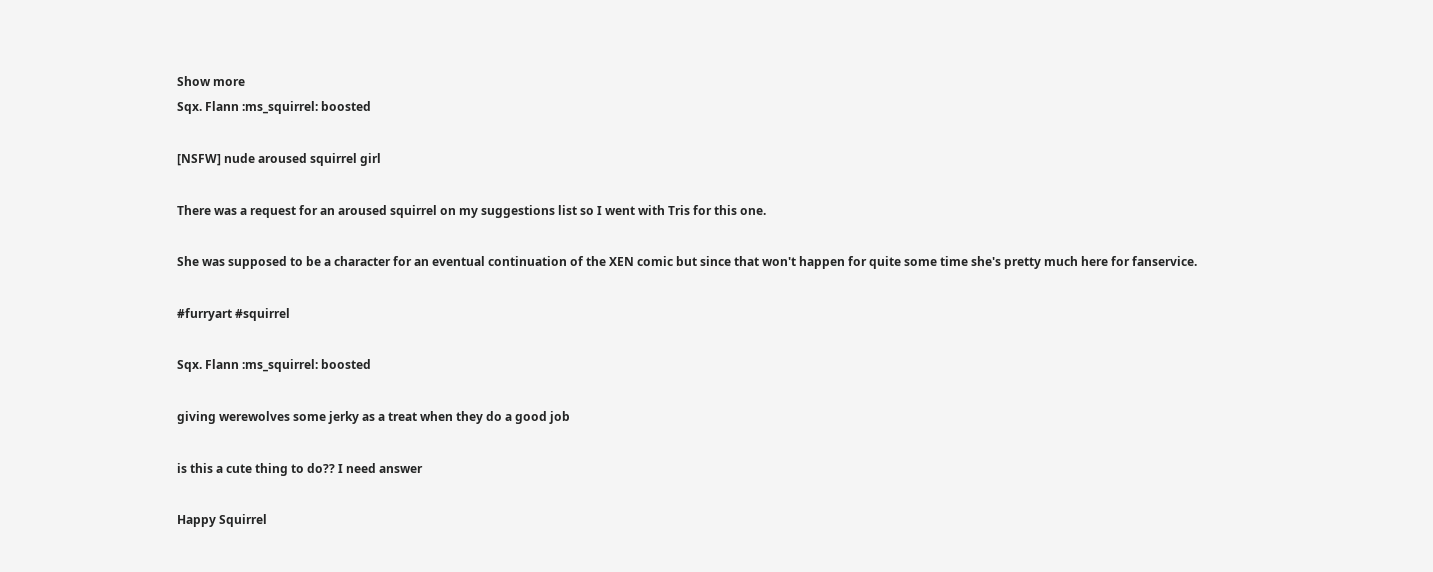Show more
Sqx. Flann :ms_squirrel: boosted

[NSFW] nude aroused squirrel girl

There was a request for an aroused squirrel on my suggestions list so I went with Tris for this one.

She was supposed to be a character for an eventual continuation of the XEN comic but since that won't happen for quite some time she's pretty much here for fanservice.

#furryart #squirrel

Sqx. Flann :ms_squirrel: boosted

giving werewolves some jerky as a treat when they do a good job

is this a cute thing to do?? I need answer

Happy Squirrel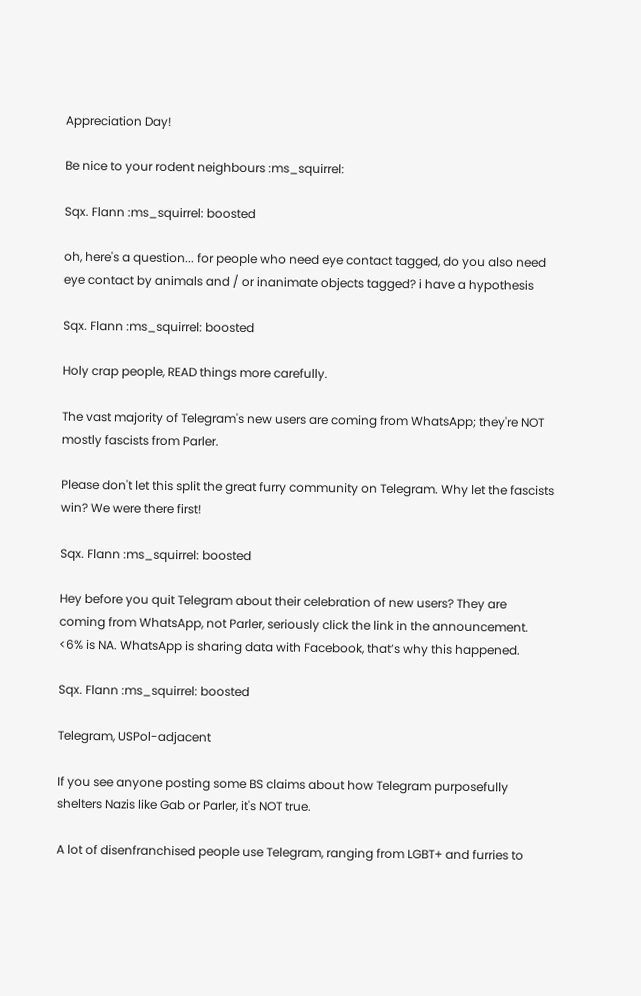Appreciation Day!

Be nice to your rodent neighbours :ms_squirrel:

Sqx. Flann :ms_squirrel: boosted

oh, here's a question... for people who need eye contact tagged, do you also need eye contact by animals and / or inanimate objects tagged? i have a hypothesis

Sqx. Flann :ms_squirrel: boosted

Holy crap people, READ things more carefully.

The vast majority of Telegram's new users are coming from WhatsApp; they're NOT mostly fascists from Parler.

Please don't let this split the great furry community on Telegram. Why let the fascists win? We were there first!

Sqx. Flann :ms_squirrel: boosted

Hey before you quit Telegram about their celebration of new users? They are coming from WhatsApp, not Parler, seriously click the link in the announcement. <6% is NA. WhatsApp is sharing data with Facebook, that’s why this happened.

Sqx. Flann :ms_squirrel: boosted

Telegram, USPol-adjacent

If you see anyone posting some BS claims about how Telegram purposefully shelters Nazis like Gab or Parler, it's NOT true.

A lot of disenfranchised people use Telegram, ranging from LGBT+ and furries to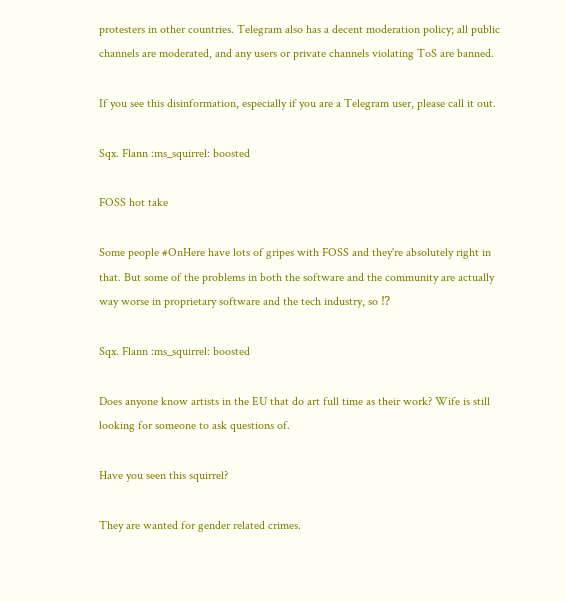protesters in other countries. Telegram also has a decent moderation policy; all public channels are moderated, and any users or private channels violating ToS are banned.

If you see this disinformation, especially if you are a Telegram user, please call it out.

Sqx. Flann :ms_squirrel: boosted

FOSS hot take

Some people #OnHere have lots of gripes with FOSS and they're absolutely right in that. But some of the problems in both the software and the community are actually way worse in proprietary software and the tech industry, so ⁉

Sqx. Flann :ms_squirrel: boosted

Does anyone know artists in the EU that do art full time as their work? Wife is still looking for someone to ask questions of.

Have you seen this squirrel?

They are wanted for gender related crimes.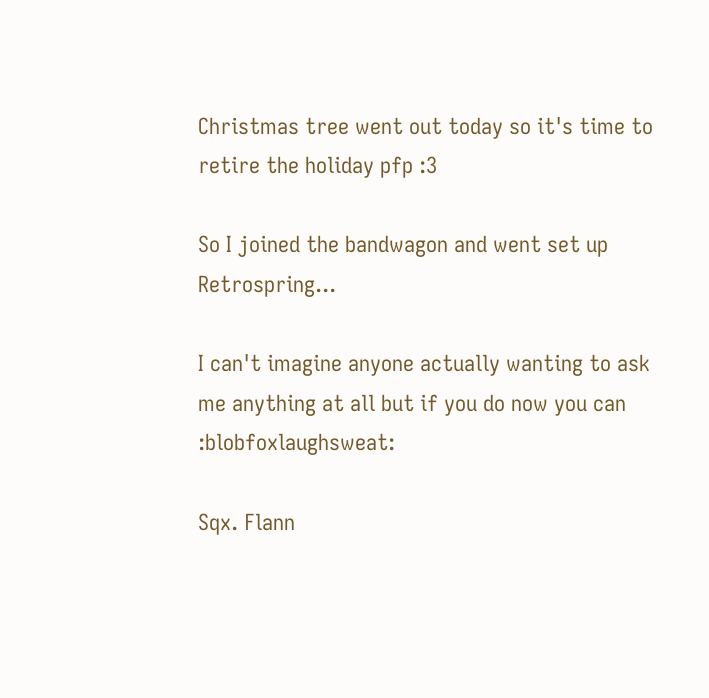Christmas tree went out today so it's time to retire the holiday pfp :3

So I joined the bandwagon and went set up Retrospring...

I can't imagine anyone actually wanting to ask me anything at all but if you do now you can :blobfoxlaughsweat:

Sqx. Flann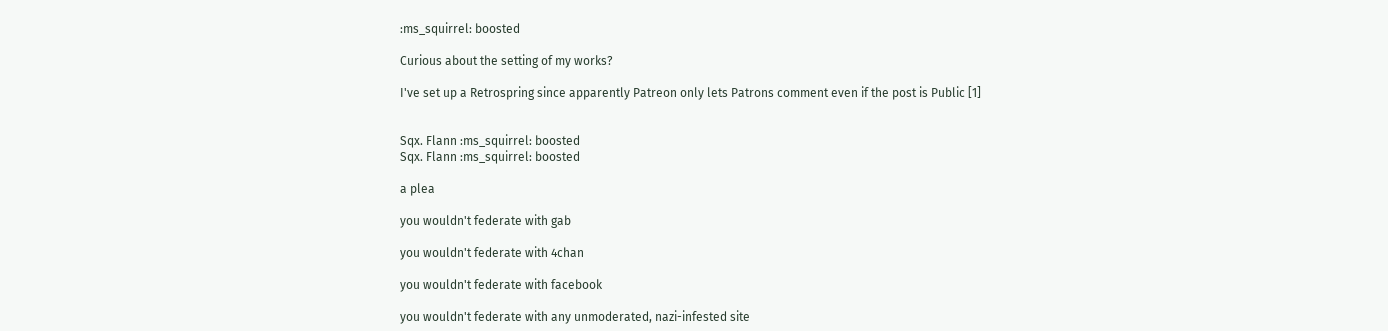:ms_squirrel: boosted

Curious about the setting of my works?

I've set up a Retrospring since apparently Patreon only lets Patrons comment even if the post is Public [1]


Sqx. Flann :ms_squirrel: boosted
Sqx. Flann :ms_squirrel: boosted

a plea

you wouldn't federate with gab

you wouldn't federate with 4chan

you wouldn't federate with facebook

you wouldn't federate with any unmoderated, nazi-infested site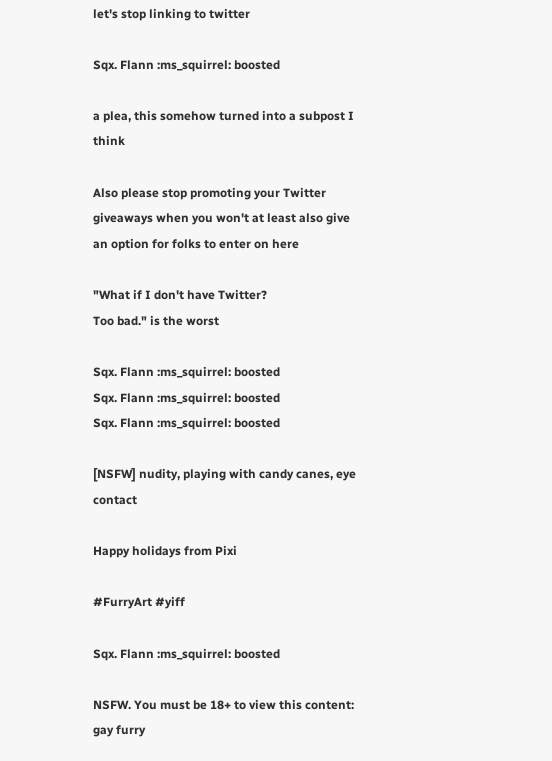let's stop linking to twitter

Sqx. Flann :ms_squirrel: boosted

a plea, this somehow turned into a subpost I think

Also please stop promoting your Twitter giveaways when you won't at least also give an option for folks to enter on here

"What if I don't have Twitter?
Too bad." is the worst

Sqx. Flann :ms_squirrel: boosted
Sqx. Flann :ms_squirrel: boosted
Sqx. Flann :ms_squirrel: boosted

[NSFW] nudity, playing with candy canes, eye contact

Happy holidays from Pixi

#FurryArt #yiff

Sqx. Flann :ms_squirrel: boosted

NSFW. You must be 18+ to view this content: gay furry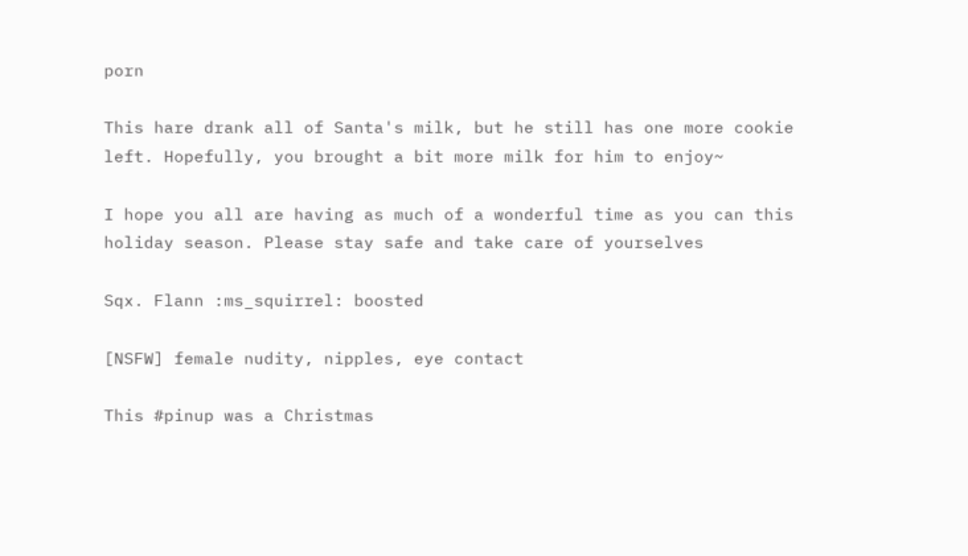porn

This hare drank all of Santa's milk, but he still has one more cookie left. Hopefully, you brought a bit more milk for him to enjoy~

I hope you all are having as much of a wonderful time as you can this holiday season. Please stay safe and take care of yourselves

Sqx. Flann :ms_squirrel: boosted

[NSFW] female nudity, nipples, eye contact

This #pinup was a Christmas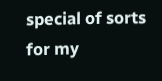special of sorts for my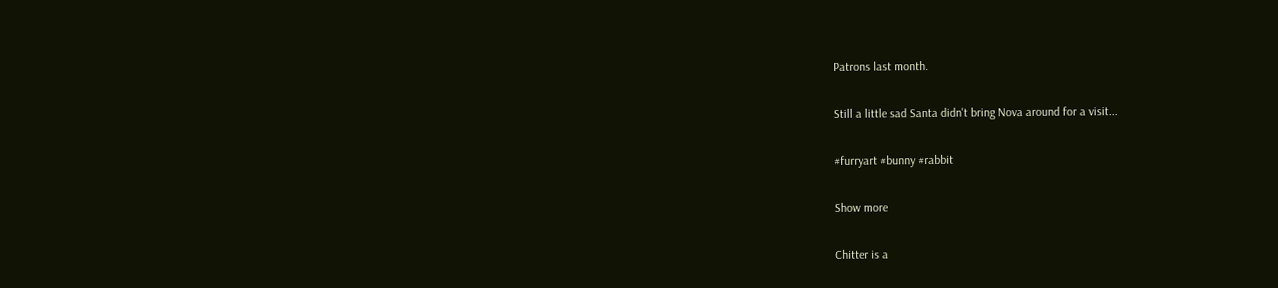Patrons last month.

Still a little sad Santa didn't bring Nova around for a visit...

#furryart #bunny #rabbit

Show more

Chitter is a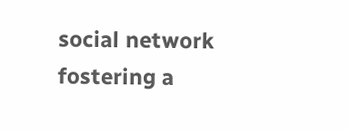social network fostering a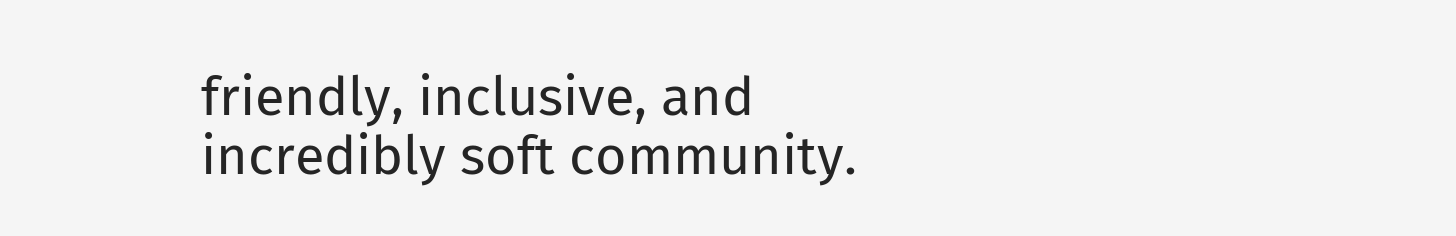friendly, inclusive, and incredibly soft community.